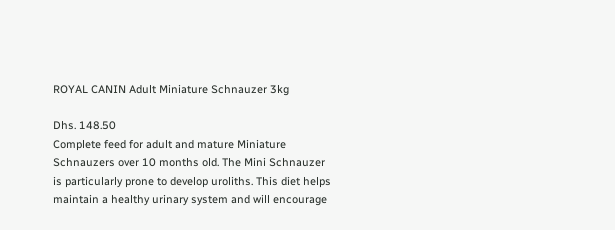ROYAL CANIN Adult Miniature Schnauzer 3kg

Dhs. 148.50
Complete feed for adult and mature Miniature Schnauzers over 10 months old. The Mini Schnauzer is particularly prone to develop uroliths. This diet helps maintain a healthy urinary system and will encourage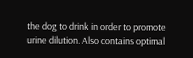the dog to drink in order to promote urine dilution. Also contains optimal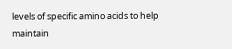levels of specific amino acids to help maintain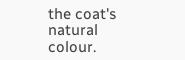the coat's natural colour.